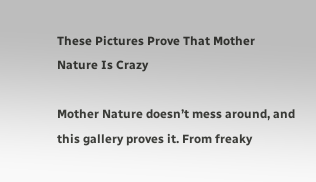These Pictures Prove That Mother Nature Is Crazy

Mother Nature doesn’t mess around, and this gallery proves it. From freaky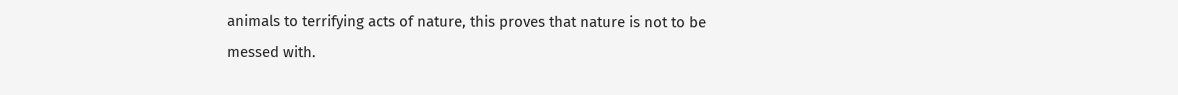animals to terrifying acts of nature, this proves that nature is not to be messed with.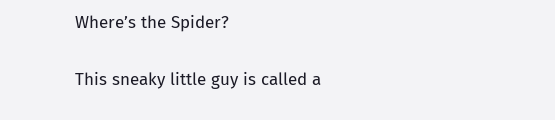Where’s the Spider?

This sneaky little guy is called a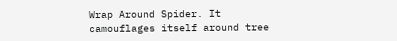Wrap Around Spider. It camouflages itself around tree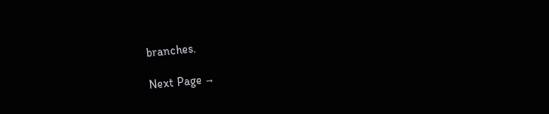branches.

Next Page →